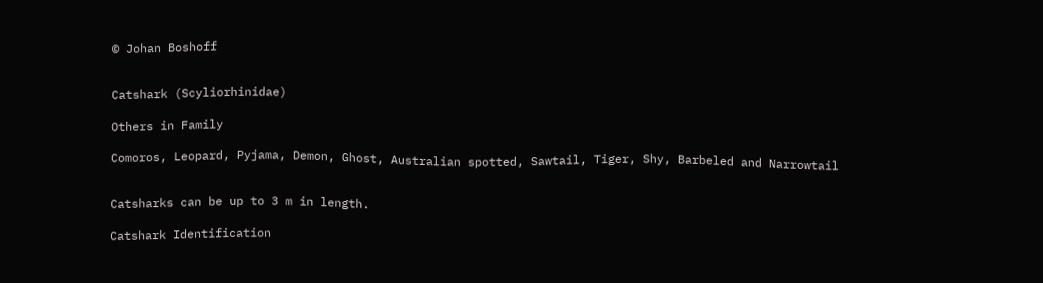© Johan Boshoff


Catshark (Scyliorhinidae)

Others in Family

Comoros, Leopard, Pyjama, Demon, Ghost, Australian spotted, Sawtail, Tiger, Shy, Barbeled and Narrowtail


Catsharks can be up to 3 m in length.

Catshark Identification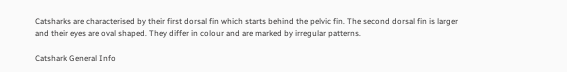Catsharks are characterised by their first dorsal fin which starts behind the pelvic fin. The second dorsal fin is larger and their eyes are oval shaped. They differ in colour and are marked by irregular patterns.

Catshark General Info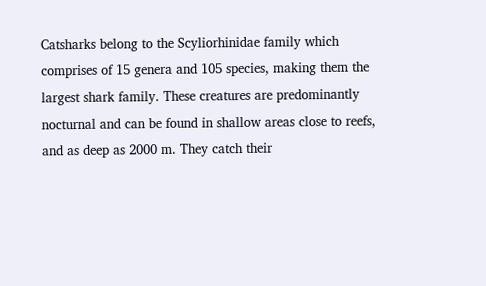Catsharks belong to the Scyliorhinidae family which comprises of 15 genera and 105 species, making them the largest shark family. These creatures are predominantly nocturnal and can be found in shallow areas close to reefs, and as deep as 2000 m. They catch their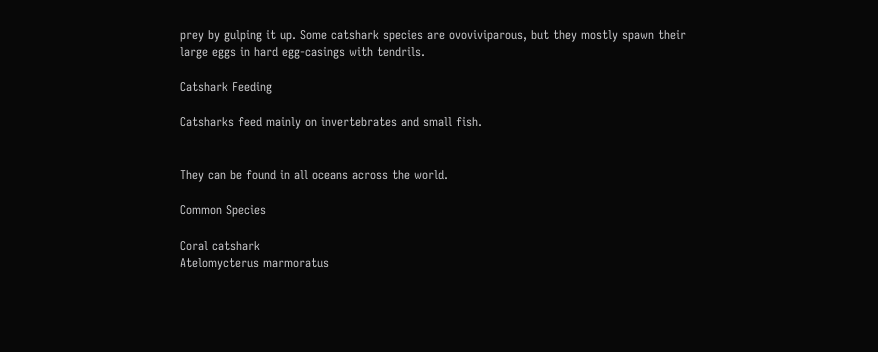prey by gulping it up. Some catshark species are ovoviviparous, but they mostly spawn their large eggs in hard egg-casings with tendrils.

Catshark Feeding

Catsharks feed mainly on invertebrates and small fish.


They can be found in all oceans across the world.

Common Species

Coral catshark
Atelomycterus marmoratus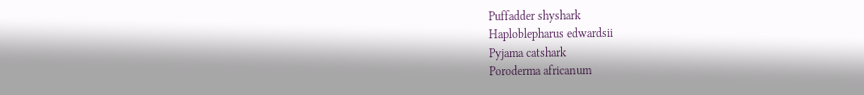Puffadder shyshark
Haploblepharus edwardsii
Pyjama catshark
Poroderma africanum